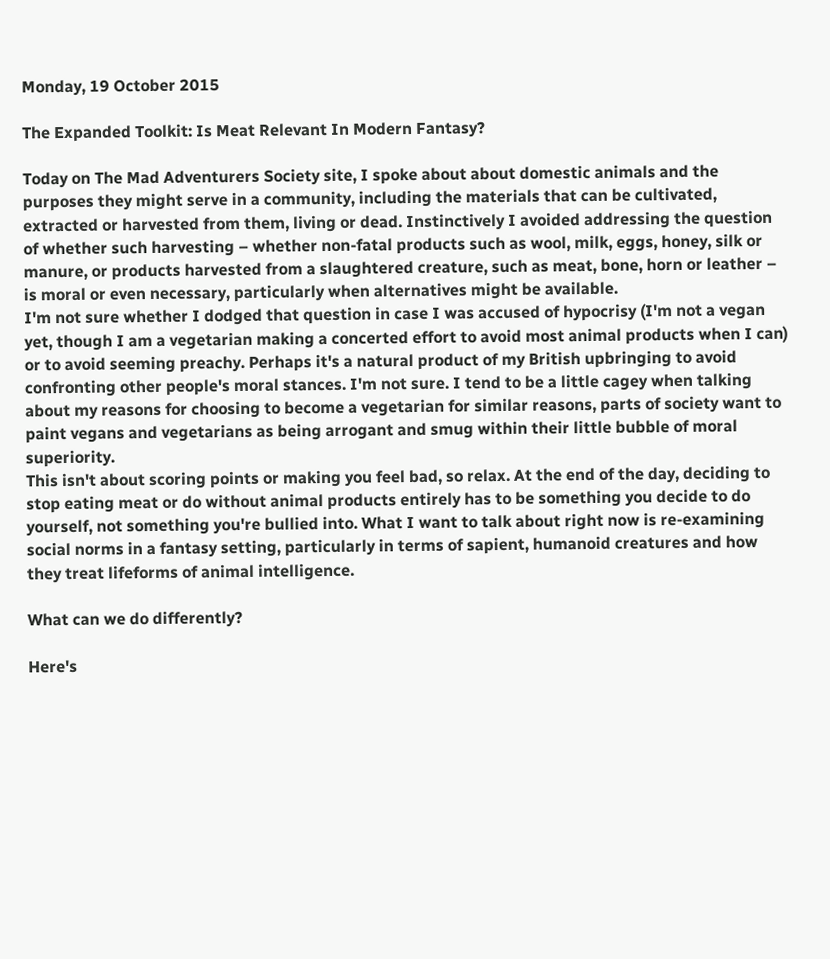Monday, 19 October 2015

The Expanded Toolkit: Is Meat Relevant In Modern Fantasy?

Today on The Mad Adventurers Society site, I spoke about about domestic animals and the purposes they might serve in a community, including the materials that can be cultivated, extracted or harvested from them, living or dead. Instinctively I avoided addressing the question of whether such harvesting – whether non-fatal products such as wool, milk, eggs, honey, silk or manure, or products harvested from a slaughtered creature, such as meat, bone, horn or leather – is moral or even necessary, particularly when alternatives might be available.
I'm not sure whether I dodged that question in case I was accused of hypocrisy (I'm not a vegan yet, though I am a vegetarian making a concerted effort to avoid most animal products when I can) or to avoid seeming preachy. Perhaps it's a natural product of my British upbringing to avoid confronting other people's moral stances. I'm not sure. I tend to be a little cagey when talking about my reasons for choosing to become a vegetarian for similar reasons, parts of society want to paint vegans and vegetarians as being arrogant and smug within their little bubble of moral superiority.
This isn't about scoring points or making you feel bad, so relax. At the end of the day, deciding to stop eating meat or do without animal products entirely has to be something you decide to do yourself, not something you're bullied into. What I want to talk about right now is re-examining social norms in a fantasy setting, particularly in terms of sapient, humanoid creatures and how they treat lifeforms of animal intelligence.

What can we do differently?

Here's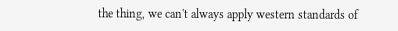the thing, we can't always apply western standards of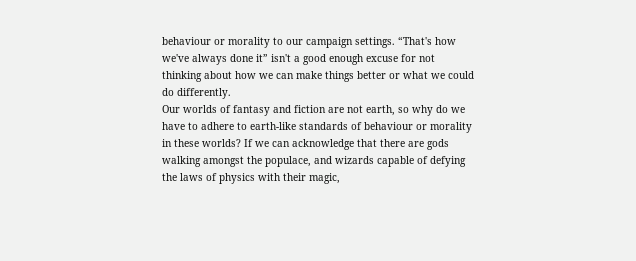behaviour or morality to our campaign settings. “That's how we've always done it” isn't a good enough excuse for not thinking about how we can make things better or what we could do differently.
Our worlds of fantasy and fiction are not earth, so why do we have to adhere to earth-like standards of behaviour or morality in these worlds? If we can acknowledge that there are gods walking amongst the populace, and wizards capable of defying the laws of physics with their magic,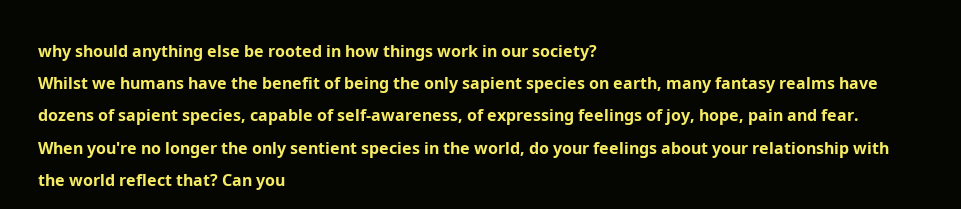why should anything else be rooted in how things work in our society?
Whilst we humans have the benefit of being the only sapient species on earth, many fantasy realms have dozens of sapient species, capable of self-awareness, of expressing feelings of joy, hope, pain and fear. When you're no longer the only sentient species in the world, do your feelings about your relationship with the world reflect that? Can you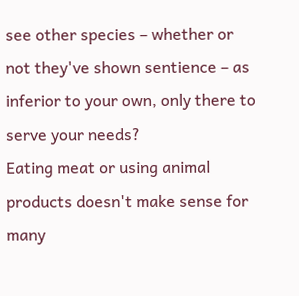see other species – whether or not they've shown sentience – as inferior to your own, only there to serve your needs?
Eating meat or using animal products doesn't make sense for many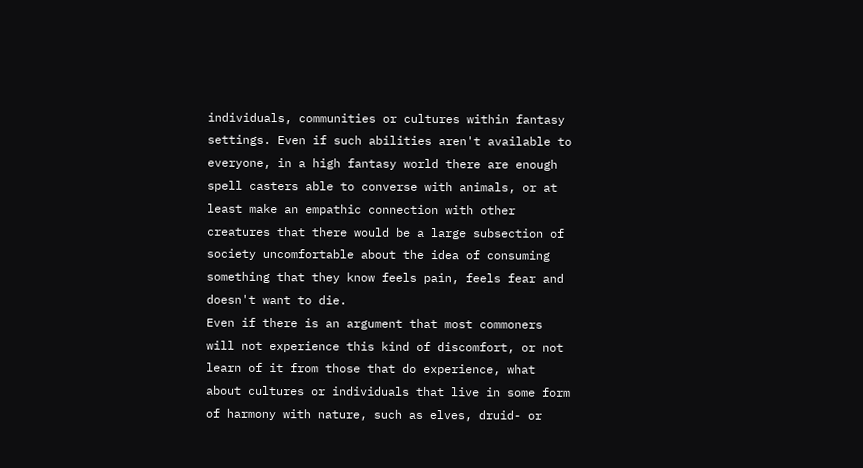individuals, communities or cultures within fantasy settings. Even if such abilities aren't available to everyone, in a high fantasy world there are enough spell casters able to converse with animals, or at least make an empathic connection with other creatures that there would be a large subsection of society uncomfortable about the idea of consuming something that they know feels pain, feels fear and doesn't want to die.
Even if there is an argument that most commoners will not experience this kind of discomfort, or not learn of it from those that do experience, what about cultures or individuals that live in some form of harmony with nature, such as elves, druid- or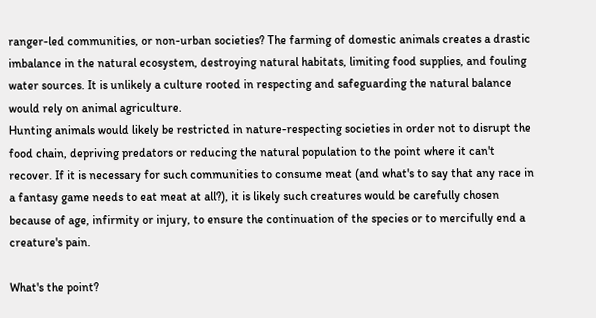ranger-led communities, or non-urban societies? The farming of domestic animals creates a drastic imbalance in the natural ecosystem, destroying natural habitats, limiting food supplies, and fouling water sources. It is unlikely a culture rooted in respecting and safeguarding the natural balance would rely on animal agriculture.
Hunting animals would likely be restricted in nature-respecting societies in order not to disrupt the food chain, depriving predators or reducing the natural population to the point where it can't recover. If it is necessary for such communities to consume meat (and what's to say that any race in a fantasy game needs to eat meat at all?), it is likely such creatures would be carefully chosen because of age, infirmity or injury, to ensure the continuation of the species or to mercifully end a creature's pain.

What's the point?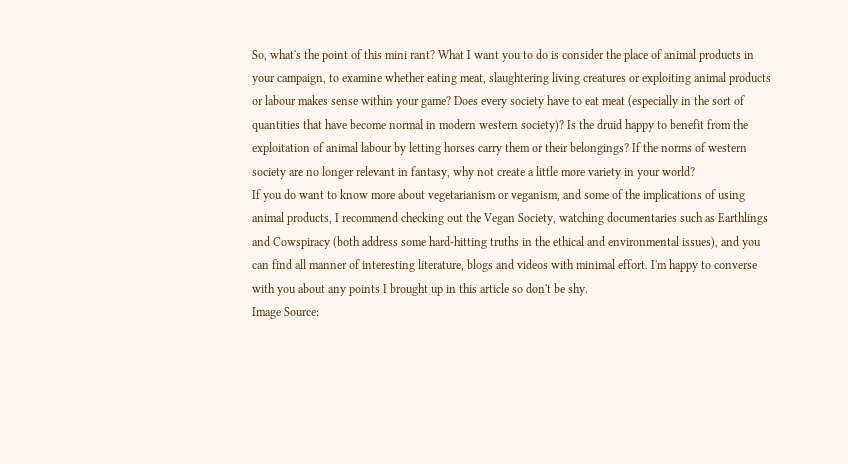So, what's the point of this mini rant? What I want you to do is consider the place of animal products in your campaign, to examine whether eating meat, slaughtering living creatures or exploiting animal products or labour makes sense within your game? Does every society have to eat meat (especially in the sort of quantities that have become normal in modern western society)? Is the druid happy to benefit from the exploitation of animal labour by letting horses carry them or their belongings? If the norms of western society are no longer relevant in fantasy, why not create a little more variety in your world?
If you do want to know more about vegetarianism or veganism, and some of the implications of using animal products, I recommend checking out the Vegan Society, watching documentaries such as Earthlings and Cowspiracy (both address some hard-hitting truths in the ethical and environmental issues), and you can find all manner of interesting literature, blogs and videos with minimal effort. I'm happy to converse with you about any points I brought up in this article so don't be shy.
Image Source: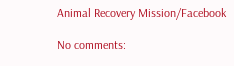Animal Recovery Mission/Facebook

No comments: